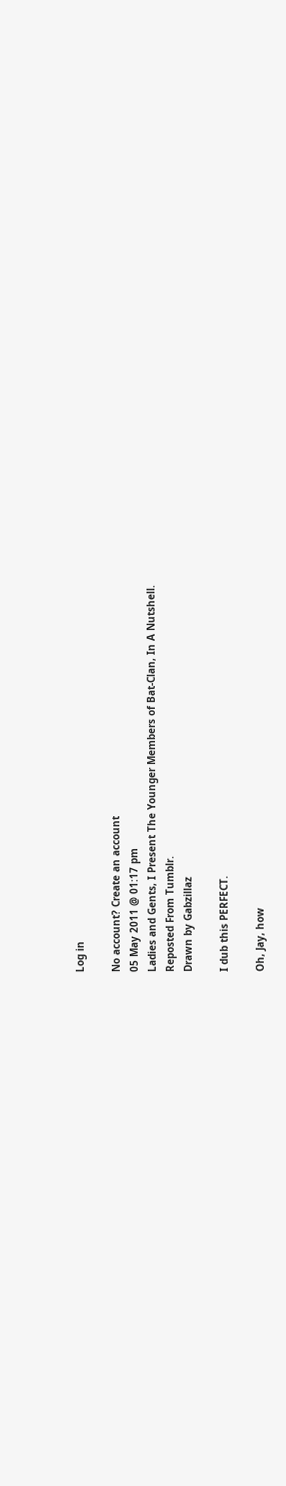Log in

No account? Create an account
05 May 2011 @ 01:17 pm
Ladies and Gents, I Present The Younger Members of Bat-Clan, In A Nutshell.
Reposted From Tumblr.
Drawn by Gabzillaz

I dub this PERFECT.

Oh, Jay, how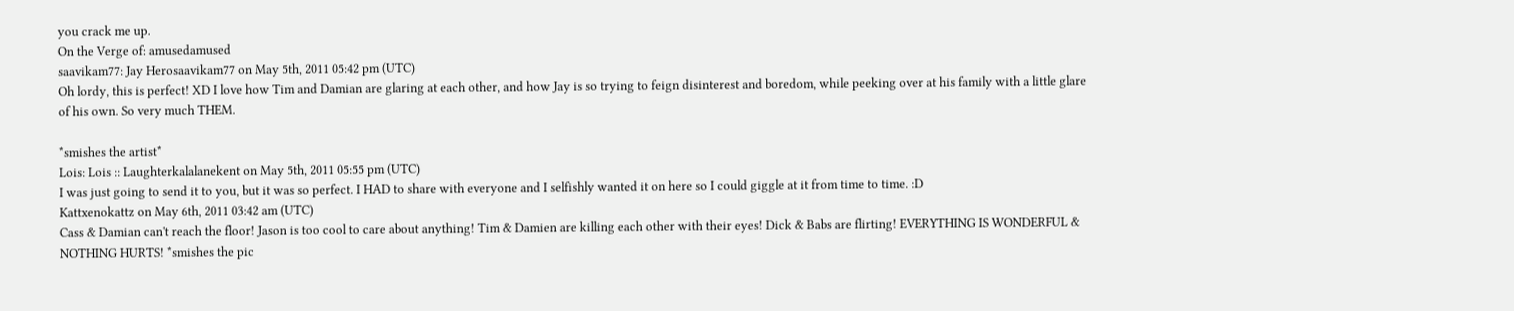you crack me up.
On the Verge of: amusedamused
saavikam77: Jay Herosaavikam77 on May 5th, 2011 05:42 pm (UTC)
Oh lordy, this is perfect! XD I love how Tim and Damian are glaring at each other, and how Jay is so trying to feign disinterest and boredom, while peeking over at his family with a little glare of his own. So very much THEM.

*smishes the artist*
Lois: Lois :: Laughterkalalanekent on May 5th, 2011 05:55 pm (UTC)
I was just going to send it to you, but it was so perfect. I HAD to share with everyone and I selfishly wanted it on here so I could giggle at it from time to time. :D
Kattxenokattz on May 6th, 2011 03:42 am (UTC)
Cass & Damian can't reach the floor! Jason is too cool to care about anything! Tim & Damien are killing each other with their eyes! Dick & Babs are flirting! EVERYTHING IS WONDERFUL & NOTHING HURTS! *smishes the pic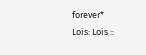forever*
Lois: Lois ::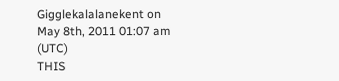Gigglekalalanekent on May 8th, 2011 01:07 am (UTC)
THIS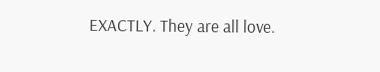EXACTLY. They are all love.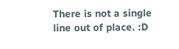There is not a single line out of place. :D